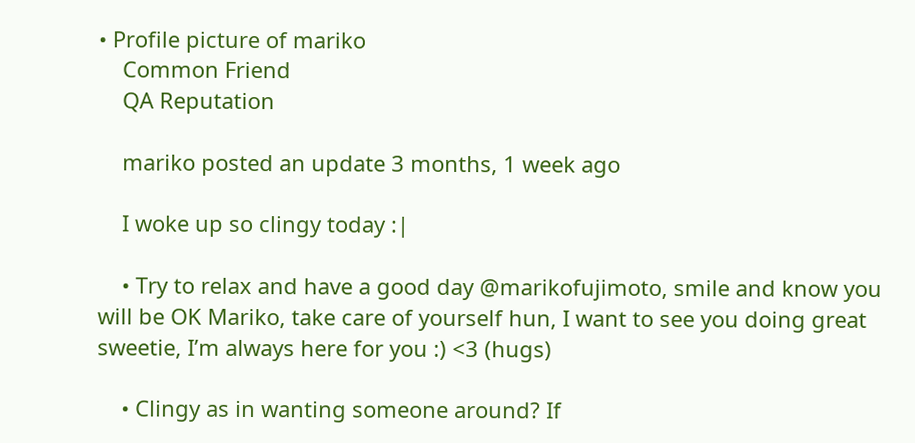• Profile picture of mariko
    Common Friend
    QA Reputation

    mariko posted an update 3 months, 1 week ago

    I woke up so clingy today :|

    • Try to relax and have a good day @marikofujimoto, smile and know you will be OK Mariko, take care of yourself hun, I want to see you doing great sweetie, I’m always here for you :) <3 (hugs)

    • Clingy as in wanting someone around? If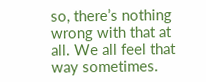so, there’s nothing wrong with that at all. We all feel that way sometimes.